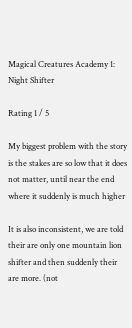Magical Creatures Academy 1: Night Shifter

Rating 1 / 5

My biggest problem with the story is the stakes are so low that it does not matter, until near the end where it suddenly is much higher

It is also inconsistent, we are told their are only one mountain lion shifter and then suddenly their are more. (not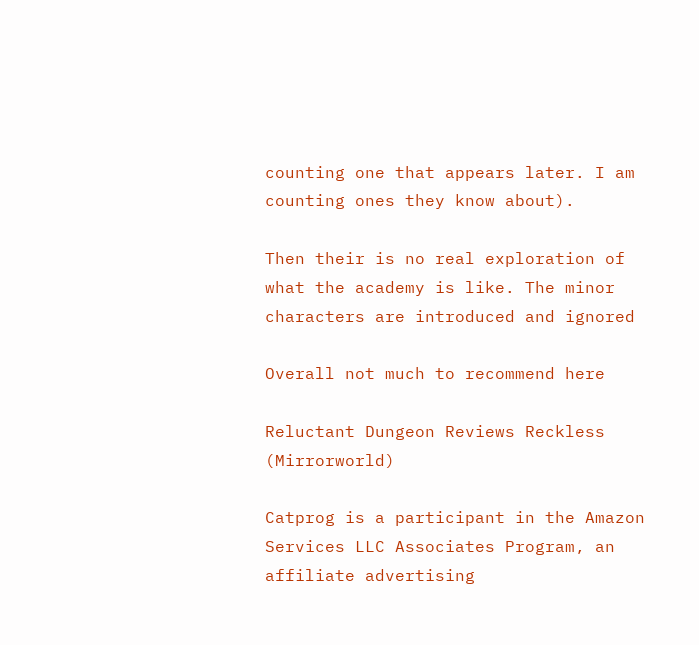counting one that appears later. I am counting ones they know about).

Then their is no real exploration of what the academy is like. The minor characters are introduced and ignored

Overall not much to recommend here

Reluctant Dungeon Reviews Reckless (Mirrorworld)

Catprog is a participant in the Amazon Services LLC Associates Program, an affiliate advertising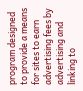program designed to provide a means for sites to earn advertising fees by advertising and linking to